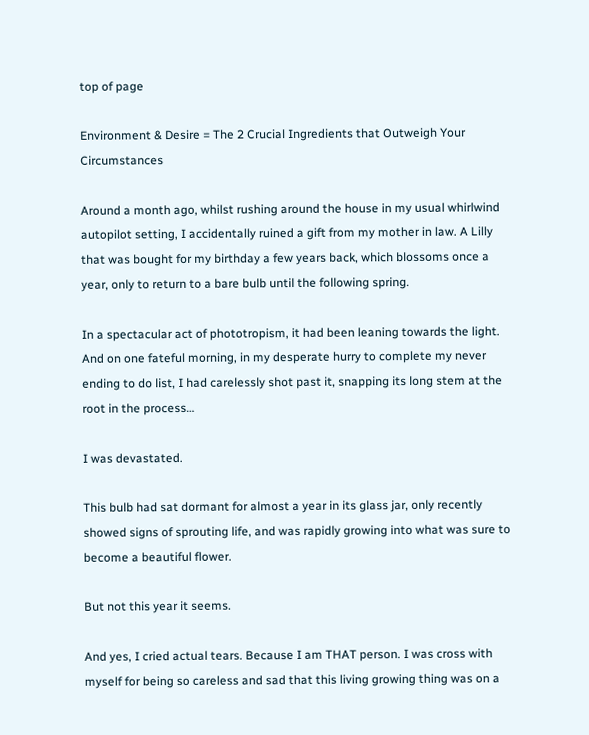top of page

Environment & Desire = The 2 Crucial Ingredients that Outweigh Your Circumstances

Around a month ago, whilst rushing around the house in my usual whirlwind autopilot setting, I accidentally ruined a gift from my mother in law. A Lilly that was bought for my birthday a few years back, which blossoms once a year, only to return to a bare bulb until the following spring.

In a spectacular act of phototropism, it had been leaning towards the light. And on one fateful morning, in my desperate hurry to complete my never ending to do list, I had carelessly shot past it, snapping its long stem at the root in the process…

I was devastated.

This bulb had sat dormant for almost a year in its glass jar, only recently showed signs of sprouting life, and was rapidly growing into what was sure to become a beautiful flower.

But not this year it seems.

And yes, I cried actual tears. Because I am THAT person. I was cross with myself for being so careless and sad that this living growing thing was on a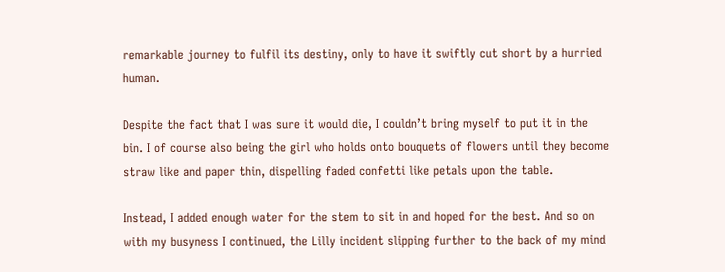remarkable journey to fulfil its destiny, only to have it swiftly cut short by a hurried human.

Despite the fact that I was sure it would die, I couldn’t bring myself to put it in the bin. I of course also being the girl who holds onto bouquets of flowers until they become straw like and paper thin, dispelling faded confetti like petals upon the table.

Instead, I added enough water for the stem to sit in and hoped for the best. And so on with my busyness I continued, the Lilly incident slipping further to the back of my mind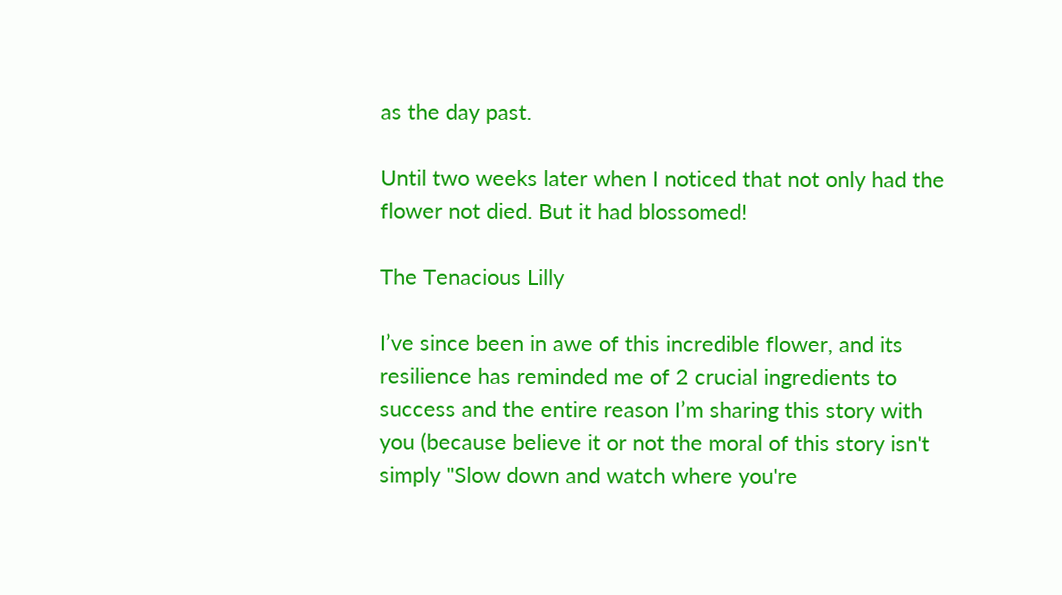as the day past.

Until two weeks later when I noticed that not only had the flower not died. But it had blossomed!

The Tenacious Lilly

I’ve since been in awe of this incredible flower, and its resilience has reminded me of 2 crucial ingredients to success and the entire reason I’m sharing this story with you (because believe it or not the moral of this story isn't simply "Slow down and watch where you're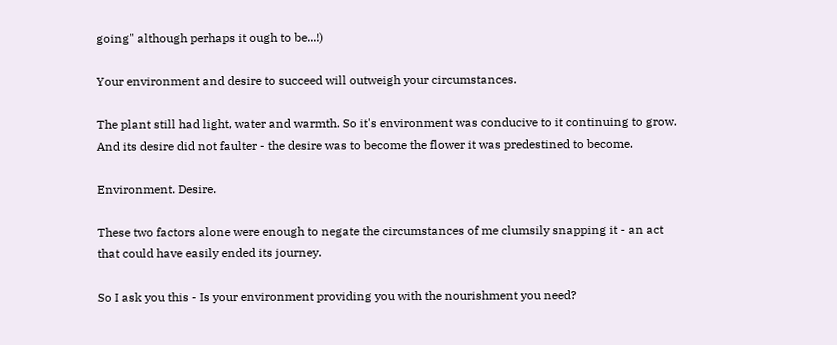going" although perhaps it ough to be...!)

Your environment and desire to succeed will outweigh your circumstances.

The plant still had light, water and warmth. So it's environment was conducive to it continuing to grow. And its desire did not faulter - the desire was to become the flower it was predestined to become.

Environment. Desire.

These two factors alone were enough to negate the circumstances of me clumsily snapping it - an act that could have easily ended its journey.

So I ask you this - Is your environment providing you with the nourishment you need?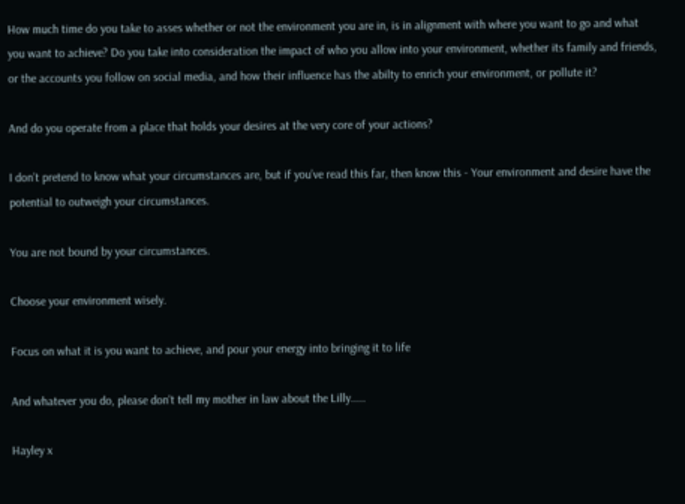How much time do you take to asses whether or not the environment you are in, is in alignment with where you want to go and what you want to achieve? Do you take into consideration the impact of who you allow into your environment, whether its family and friends, or the accounts you follow on social media, and how their influence has the abilty to enrich your environment, or pollute it?

And do you operate from a place that holds your desires at the very core of your actions?

I don’t pretend to know what your circumstances are, but if you’ve read this far, then know this - Your environment and desire have the potential to outweigh your circumstances.

You are not bound by your circumstances.

Choose your environment wisely.

Focus on what it is you want to achieve, and pour your energy into bringing it to life

And whatever you do, please don't tell my mother in law about the Lilly.....

Hayley x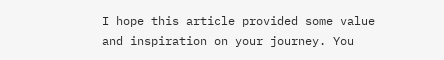I hope this article provided some value and inspiration on your journey. You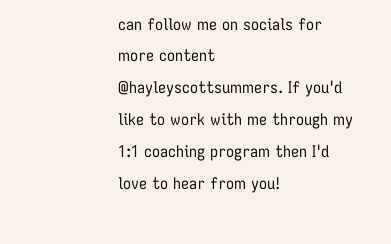can follow me on socials for more content @hayleyscottsummers. If you'd like to work with me through my 1:1 coaching program then I'd love to hear from you!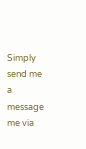Simply send me a message me via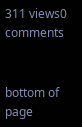311 views0 comments


bottom of page